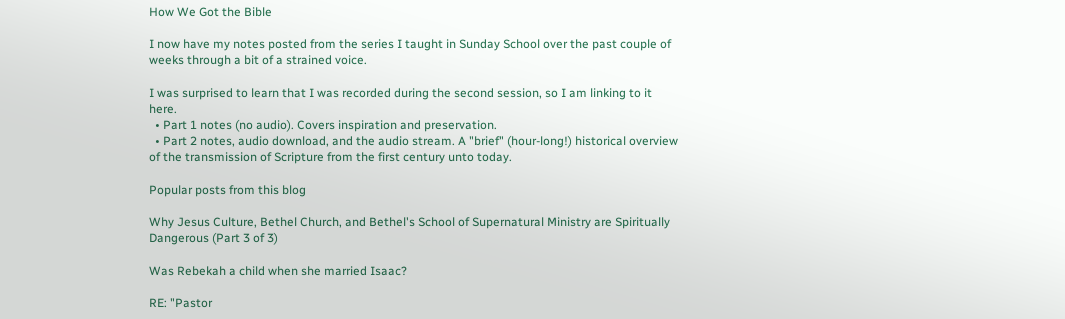How We Got the Bible

I now have my notes posted from the series I taught in Sunday School over the past couple of weeks through a bit of a strained voice.

I was surprised to learn that I was recorded during the second session, so I am linking to it here.
  • Part 1 notes (no audio). Covers inspiration and preservation.
  • Part 2 notes, audio download, and the audio stream. A "brief" (hour-long!) historical overview of the transmission of Scripture from the first century unto today.

Popular posts from this blog

Why Jesus Culture, Bethel Church, and Bethel's School of Supernatural Ministry are Spiritually Dangerous (Part 3 of 3)

Was Rebekah a child when she married Isaac?

RE: "Pastor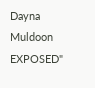Dayna Muldoon EXPOSED"